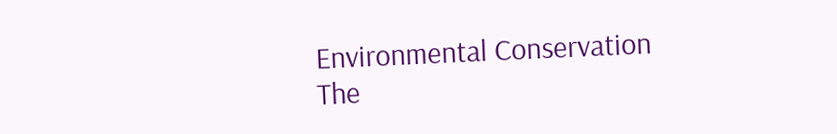Environmental Conservation The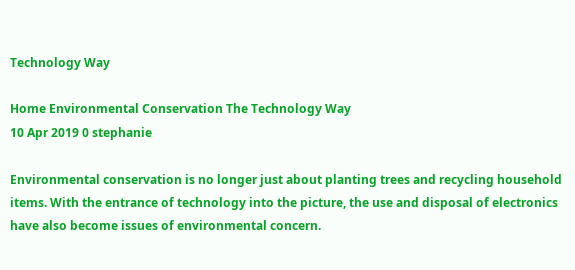Technology Way

Home Environmental Conservation The Technology Way
10 Apr 2019 0 stephanie

Environmental conservation is no longer just about planting trees and recycling household items. With the entrance of technology into the picture, the use and disposal of electronics have also become issues of environmental concern.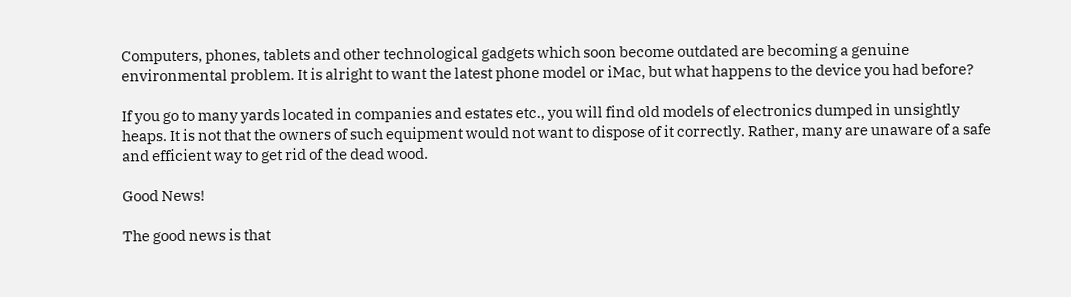Computers, phones, tablets and other technological gadgets which soon become outdated are becoming a genuine environmental problem. It is alright to want the latest phone model or iMac, but what happens to the device you had before?

If you go to many yards located in companies and estates etc., you will find old models of electronics dumped in unsightly heaps. It is not that the owners of such equipment would not want to dispose of it correctly. Rather, many are unaware of a safe and efficient way to get rid of the dead wood.

Good News!

The good news is that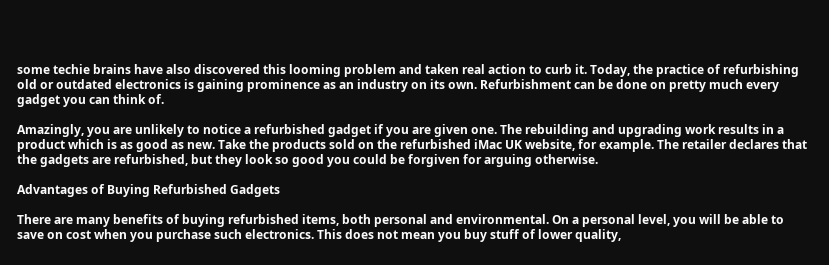some techie brains have also discovered this looming problem and taken real action to curb it. Today, the practice of refurbishing old or outdated electronics is gaining prominence as an industry on its own. Refurbishment can be done on pretty much every gadget you can think of.

Amazingly, you are unlikely to notice a refurbished gadget if you are given one. The rebuilding and upgrading work results in a product which is as good as new. Take the products sold on the refurbished iMac UK website, for example. The retailer declares that the gadgets are refurbished, but they look so good you could be forgiven for arguing otherwise.

Advantages of Buying Refurbished Gadgets

There are many benefits of buying refurbished items, both personal and environmental. On a personal level, you will be able to save on cost when you purchase such electronics. This does not mean you buy stuff of lower quality,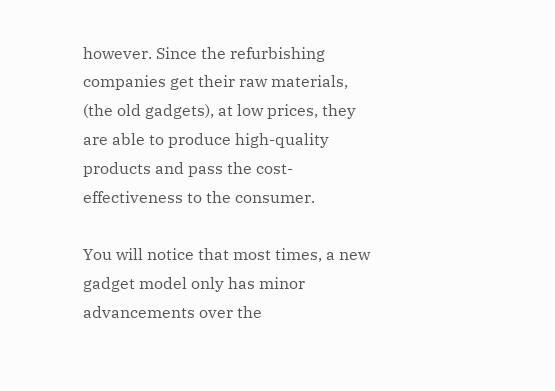however. Since the refurbishing companies get their raw materials, (the old gadgets), at low prices, they are able to produce high-quality products and pass the cost-effectiveness to the consumer.

You will notice that most times, a new gadget model only has minor advancements over the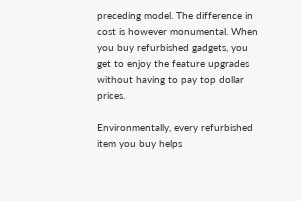preceding model. The difference in cost is however monumental. When you buy refurbished gadgets, you get to enjoy the feature upgrades without having to pay top dollar prices.

Environmentally, every refurbished item you buy helps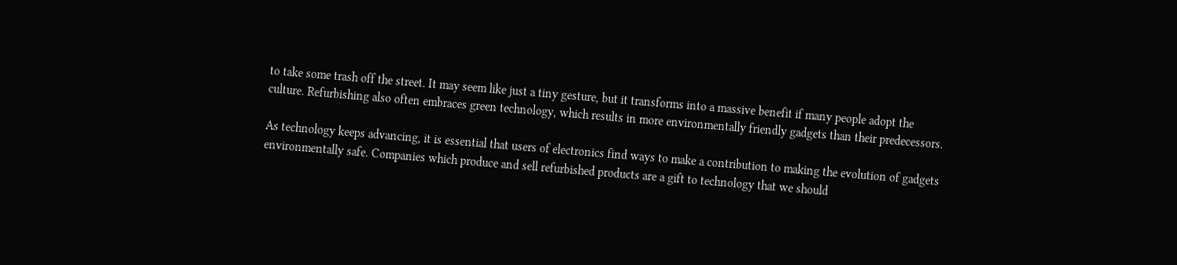to take some trash off the street. It may seem like just a tiny gesture, but it transforms into a massive benefit if many people adopt the culture. Refurbishing also often embraces green technology, which results in more environmentally friendly gadgets than their predecessors.

As technology keeps advancing, it is essential that users of electronics find ways to make a contribution to making the evolution of gadgets environmentally safe. Companies which produce and sell refurbished products are a gift to technology that we should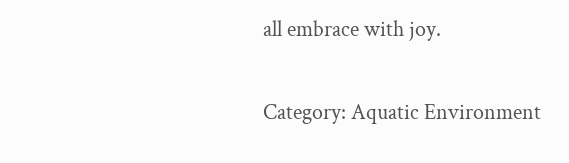all embrace with joy.

Category: Aquatic Environment